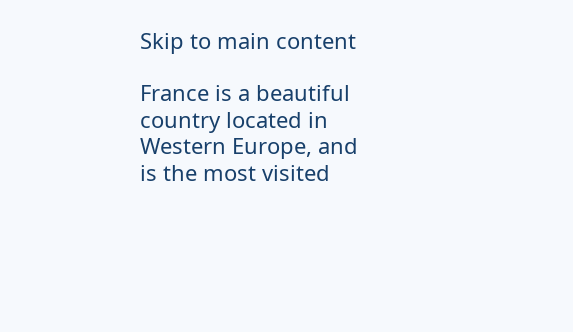Skip to main content

France is a beautiful country located in Western Europe, and is the most visited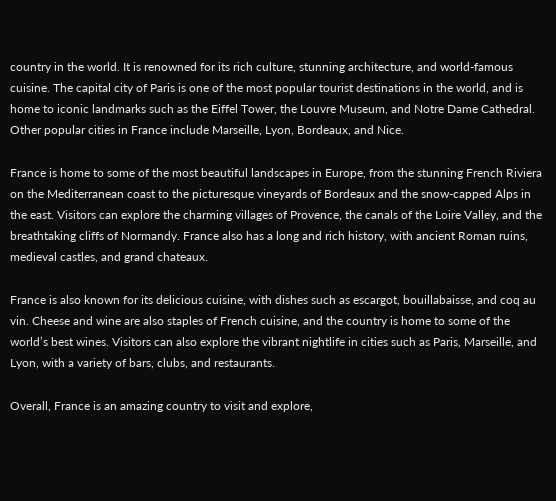country in the world. It is renowned for its rich culture, stunning architecture, and world-famous cuisine. The capital city of Paris is one of the most popular tourist destinations in the world, and is home to iconic landmarks such as the Eiffel Tower, the Louvre Museum, and Notre Dame Cathedral. Other popular cities in France include Marseille, Lyon, Bordeaux, and Nice.

France is home to some of the most beautiful landscapes in Europe, from the stunning French Riviera on the Mediterranean coast to the picturesque vineyards of Bordeaux and the snow-capped Alps in the east. Visitors can explore the charming villages of Provence, the canals of the Loire Valley, and the breathtaking cliffs of Normandy. France also has a long and rich history, with ancient Roman ruins, medieval castles, and grand chateaux.

France is also known for its delicious cuisine, with dishes such as escargot, bouillabaisse, and coq au vin. Cheese and wine are also staples of French cuisine, and the country is home to some of the world’s best wines. Visitors can also explore the vibrant nightlife in cities such as Paris, Marseille, and Lyon, with a variety of bars, clubs, and restaurants.

Overall, France is an amazing country to visit and explore,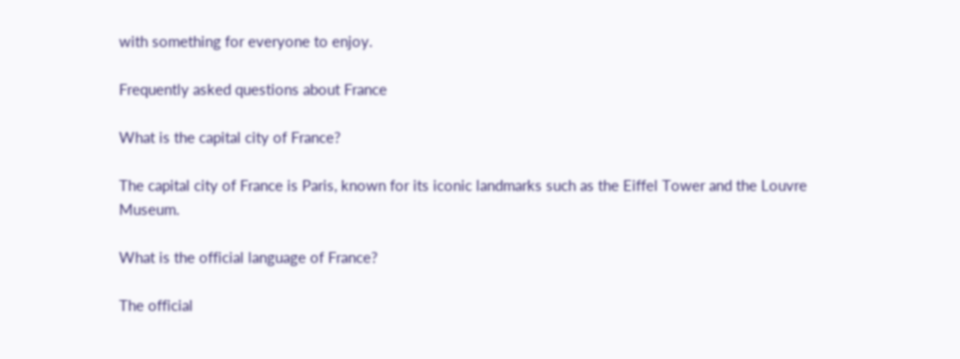with something for everyone to enjoy.

Frequently asked questions about France

What is the capital city of France?

The capital city of France is Paris, known for its iconic landmarks such as the Eiffel Tower and the Louvre Museum.

What is the official language of France?

The official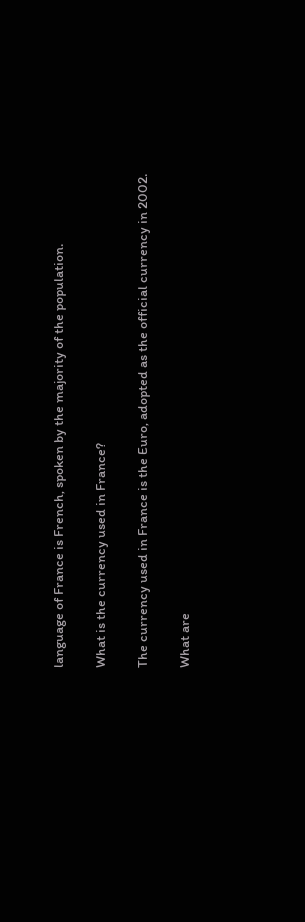language of France is French, spoken by the majority of the population.

What is the currency used in France?

The currency used in France is the Euro, adopted as the official currency in 2002.

What are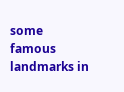some famous landmarks in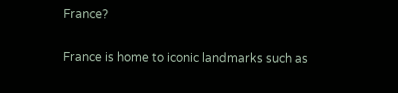France?

France is home to iconic landmarks such as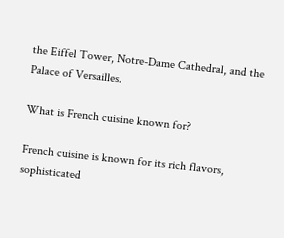the Eiffel Tower, Notre-Dame Cathedral, and the Palace of Versailles.

What is French cuisine known for?

French cuisine is known for its rich flavors, sophisticated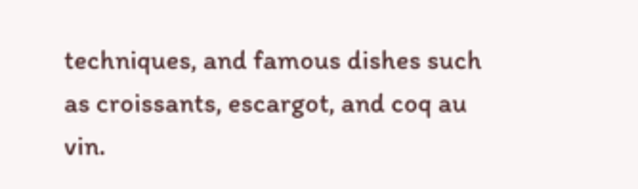techniques, and famous dishes such as croissants, escargot, and coq au vin.